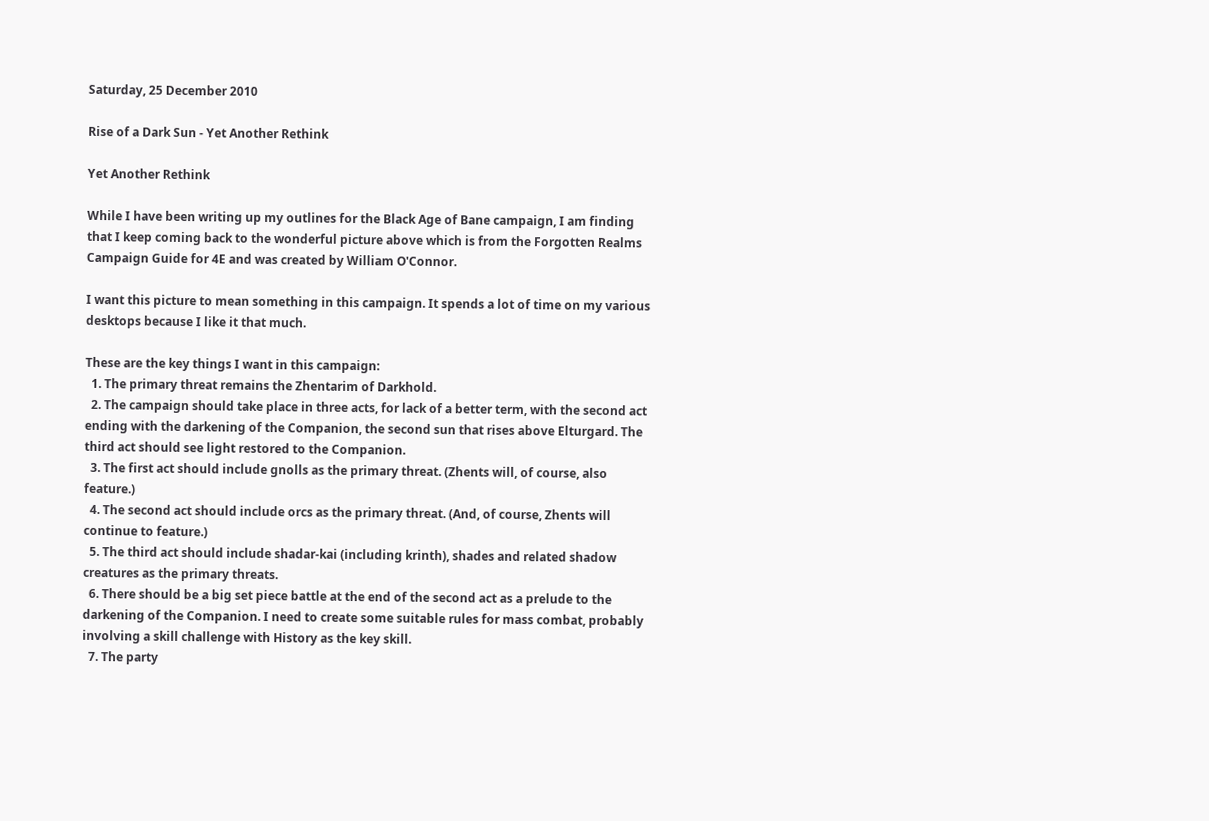Saturday, 25 December 2010

Rise of a Dark Sun - Yet Another Rethink

Yet Another Rethink

While I have been writing up my outlines for the Black Age of Bane campaign, I am finding that I keep coming back to the wonderful picture above which is from the Forgotten Realms Campaign Guide for 4E and was created by William O'Connor.

I want this picture to mean something in this campaign. It spends a lot of time on my various desktops because I like it that much.

These are the key things I want in this campaign:
  1. The primary threat remains the Zhentarim of Darkhold.
  2. The campaign should take place in three acts, for lack of a better term, with the second act ending with the darkening of the Companion, the second sun that rises above Elturgard. The third act should see light restored to the Companion.
  3. The first act should include gnolls as the primary threat. (Zhents will, of course, also feature.)
  4. The second act should include orcs as the primary threat. (And, of course, Zhents will continue to feature.)
  5. The third act should include shadar-kai (including krinth), shades and related shadow creatures as the primary threats.
  6. There should be a big set piece battle at the end of the second act as a prelude to the darkening of the Companion. I need to create some suitable rules for mass combat, probably involving a skill challenge with History as the key skill.
  7. The party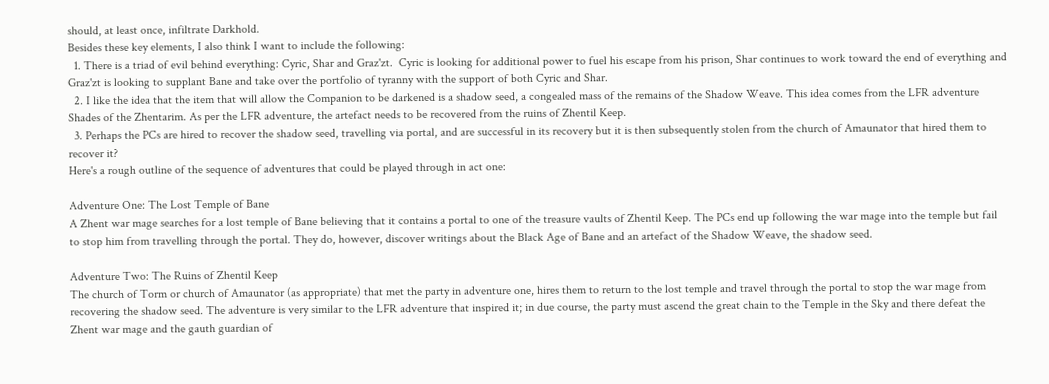should, at least once, infiltrate Darkhold.
Besides these key elements, I also think I want to include the following:
  1. There is a triad of evil behind everything: Cyric, Shar and Graz'zt.  Cyric is looking for additional power to fuel his escape from his prison, Shar continues to work toward the end of everything and Graz'zt is looking to supplant Bane and take over the portfolio of tyranny with the support of both Cyric and Shar.
  2. I like the idea that the item that will allow the Companion to be darkened is a shadow seed, a congealed mass of the remains of the Shadow Weave. This idea comes from the LFR adventure Shades of the Zhentarim. As per the LFR adventure, the artefact needs to be recovered from the ruins of Zhentil Keep.
  3. Perhaps the PCs are hired to recover the shadow seed, travelling via portal, and are successful in its recovery but it is then subsequently stolen from the church of Amaunator that hired them to recover it?
Here's a rough outline of the sequence of adventures that could be played through in act one:

Adventure One: The Lost Temple of Bane
A Zhent war mage searches for a lost temple of Bane believing that it contains a portal to one of the treasure vaults of Zhentil Keep. The PCs end up following the war mage into the temple but fail to stop him from travelling through the portal. They do, however, discover writings about the Black Age of Bane and an artefact of the Shadow Weave, the shadow seed.

Adventure Two: The Ruins of Zhentil Keep
The church of Torm or church of Amaunator (as appropriate) that met the party in adventure one, hires them to return to the lost temple and travel through the portal to stop the war mage from recovering the shadow seed. The adventure is very similar to the LFR adventure that inspired it; in due course, the party must ascend the great chain to the Temple in the Sky and there defeat the Zhent war mage and the gauth guardian of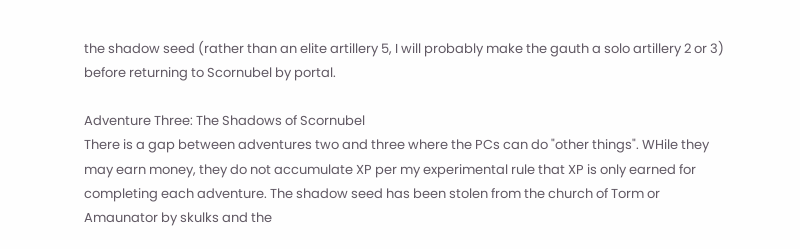the shadow seed (rather than an elite artillery 5, I will probably make the gauth a solo artillery 2 or 3) before returning to Scornubel by portal.

Adventure Three: The Shadows of Scornubel
There is a gap between adventures two and three where the PCs can do "other things". WHile they may earn money, they do not accumulate XP per my experimental rule that XP is only earned for completing each adventure. The shadow seed has been stolen from the church of Torm or Amaunator by skulks and the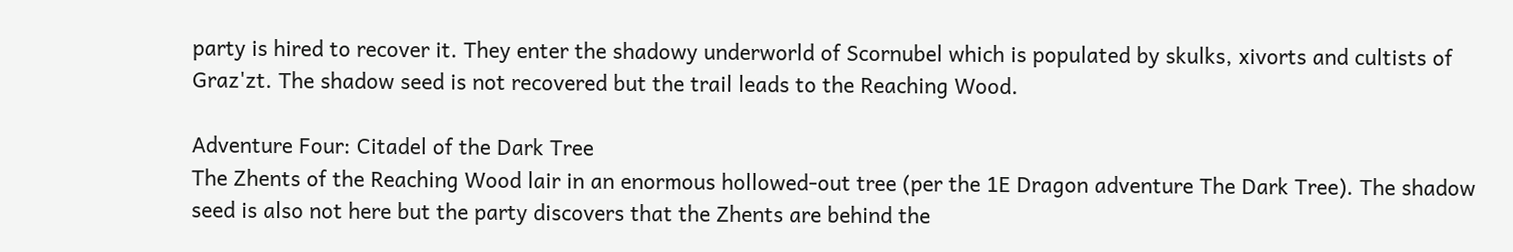party is hired to recover it. They enter the shadowy underworld of Scornubel which is populated by skulks, xivorts and cultists of Graz'zt. The shadow seed is not recovered but the trail leads to the Reaching Wood.

Adventure Four: Citadel of the Dark Tree
The Zhents of the Reaching Wood lair in an enormous hollowed-out tree (per the 1E Dragon adventure The Dark Tree). The shadow seed is also not here but the party discovers that the Zhents are behind the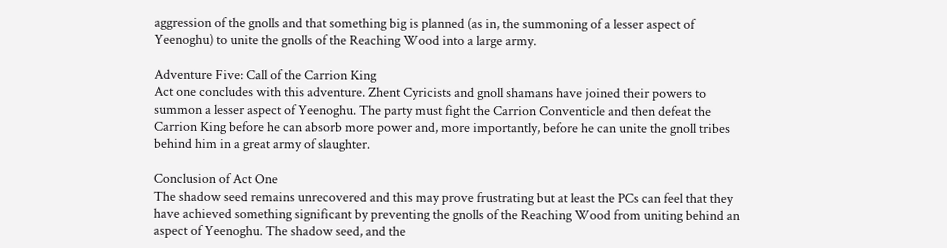aggression of the gnolls and that something big is planned (as in, the summoning of a lesser aspect of Yeenoghu) to unite the gnolls of the Reaching Wood into a large army.

Adventure Five: Call of the Carrion King
Act one concludes with this adventure. Zhent Cyricists and gnoll shamans have joined their powers to summon a lesser aspect of Yeenoghu. The party must fight the Carrion Conventicle and then defeat the Carrion King before he can absorb more power and, more importantly, before he can unite the gnoll tribes behind him in a great army of slaughter.

Conclusion of Act One
The shadow seed remains unrecovered and this may prove frustrating but at least the PCs can feel that they have achieved something significant by preventing the gnolls of the Reaching Wood from uniting behind an aspect of Yeenoghu. The shadow seed, and the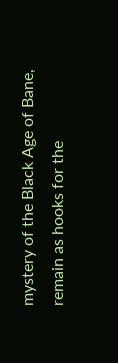mystery of the Black Age of Bane, remain as hooks for the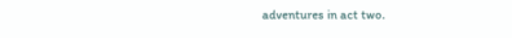adventures in act two.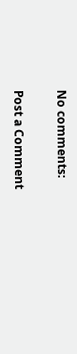No comments:

Post a Comment